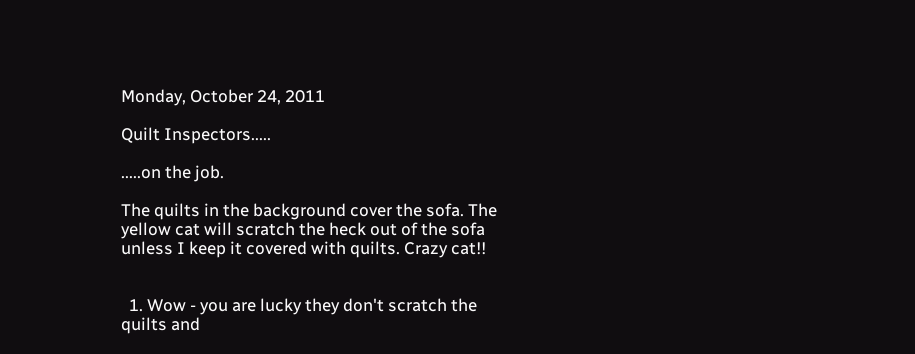Monday, October 24, 2011

Quilt Inspectors.....

.....on the job.

The quilts in the background cover the sofa. The yellow cat will scratch the heck out of the sofa unless I keep it covered with quilts. Crazy cat!!


  1. Wow - you are lucky they don't scratch the quilts and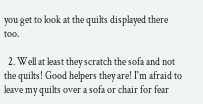you get to look at the quilts displayed there too.

  2. Well at least they scratch the sofa and not the quilts! Good helpers they are! I'm afraid to leave my quilts over a sofa or chair for fear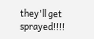they'll get sprayed!!!!